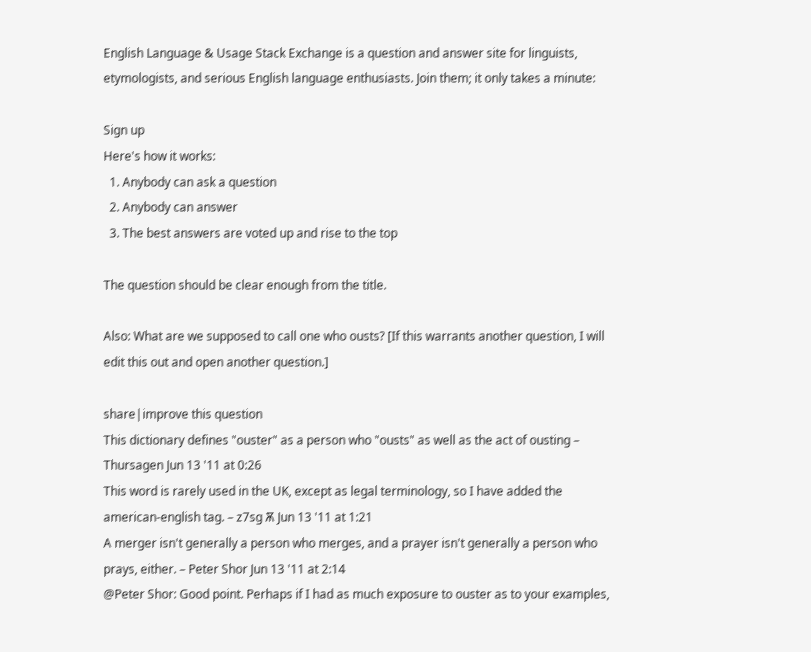English Language & Usage Stack Exchange is a question and answer site for linguists, etymologists, and serious English language enthusiasts. Join them; it only takes a minute:

Sign up
Here's how it works:
  1. Anybody can ask a question
  2. Anybody can answer
  3. The best answers are voted up and rise to the top

The question should be clear enough from the title.

Also: What are we supposed to call one who ousts? [If this warrants another question, I will edit this out and open another question.]

share|improve this question
This dictionary defines "ouster" as a person who "ousts" as well as the act of ousting – Thursagen Jun 13 '11 at 0:26
This word is rarely used in the UK, except as legal terminology, so I have added the american-english tag. – z7sg Ѫ Jun 13 '11 at 1:21
A merger isn't generally a person who merges, and a prayer isn't generally a person who prays, either. – Peter Shor Jun 13 '11 at 2:14
@Peter Shor: Good point. Perhaps if I had as much exposure to ouster as to your examples,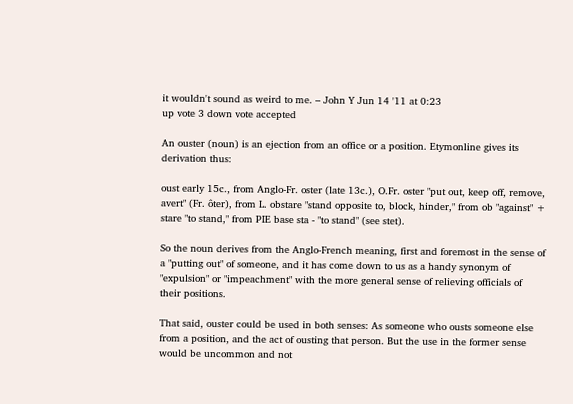it wouldn't sound as weird to me. – John Y Jun 14 '11 at 0:23
up vote 3 down vote accepted

An ouster (noun) is an ejection from an office or a position. Etymonline gives its derivation thus:

oust early 15c., from Anglo-Fr. oster (late 13c.), O.Fr. oster "put out, keep off, remove, avert" (Fr. ôter), from L. obstare "stand opposite to, block, hinder," from ob "against" + stare "to stand," from PIE base sta - "to stand" (see stet).

So the noun derives from the Anglo-French meaning, first and foremost in the sense of a "putting out" of someone, and it has come down to us as a handy synonym of "expulsion" or "impeachment" with the more general sense of relieving officials of their positions.

That said, ouster could be used in both senses: As someone who ousts someone else from a position, and the act of ousting that person. But the use in the former sense would be uncommon and not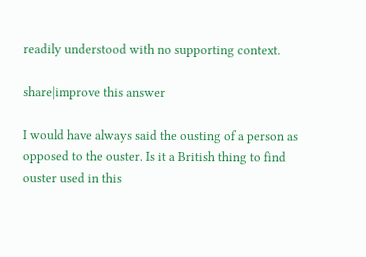readily understood with no supporting context.

share|improve this answer

I would have always said the ousting of a person as opposed to the ouster. Is it a British thing to find ouster used in this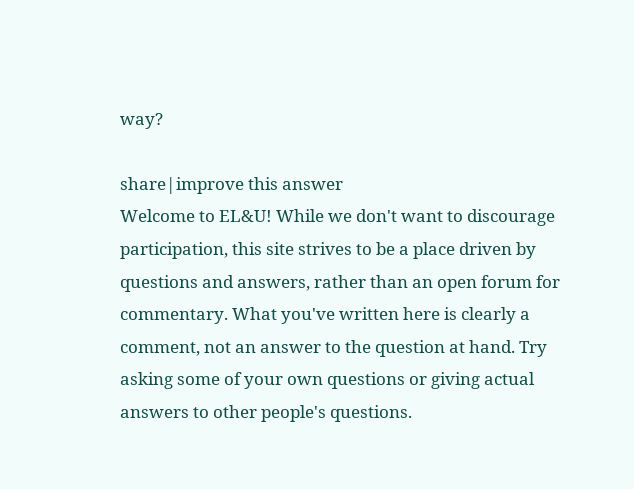way?

share|improve this answer
Welcome to EL&U! While we don't want to discourage participation, this site strives to be a place driven by questions and answers, rather than an open forum for commentary. What you've written here is clearly a comment, not an answer to the question at hand. Try asking some of your own questions or giving actual answers to other people's questions.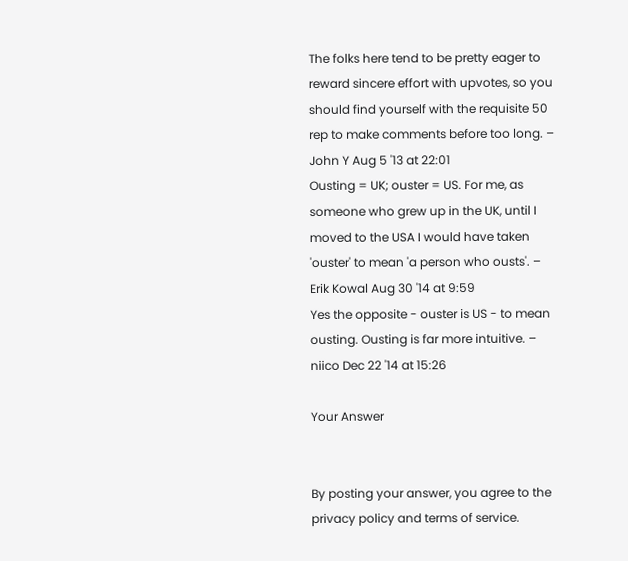The folks here tend to be pretty eager to reward sincere effort with upvotes, so you should find yourself with the requisite 50 rep to make comments before too long. – John Y Aug 5 '13 at 22:01
Ousting = UK; ouster = US. For me, as someone who grew up in the UK, until I moved to the USA I would have taken 'ouster' to mean 'a person who ousts'. – Erik Kowal Aug 30 '14 at 9:59
Yes the opposite - ouster is US - to mean ousting. Ousting is far more intuitive. – niico Dec 22 '14 at 15:26

Your Answer


By posting your answer, you agree to the privacy policy and terms of service.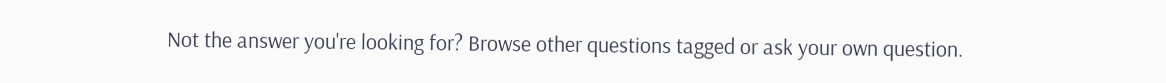Not the answer you're looking for? Browse other questions tagged or ask your own question.